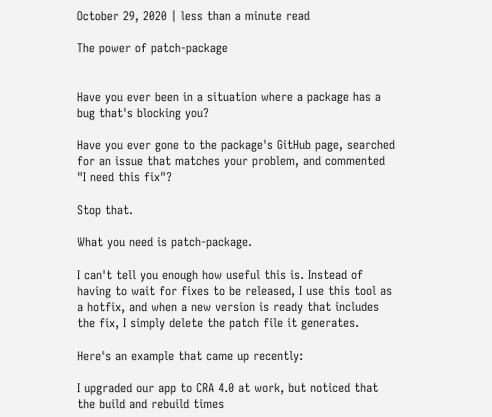October 29, 2020 | less than a minute read

The power of patch-package


Have you ever been in a situation where a package has a bug that's blocking you?

Have you ever gone to the package's GitHub page, searched for an issue that matches your problem, and commented "I need this fix"?

Stop that.

What you need is patch-package.

I can't tell you enough how useful this is. Instead of having to wait for fixes to be released, I use this tool as a hotfix, and when a new version is ready that includes the fix, I simply delete the patch file it generates.

Here's an example that came up recently:

I upgraded our app to CRA 4.0 at work, but noticed that the build and rebuild times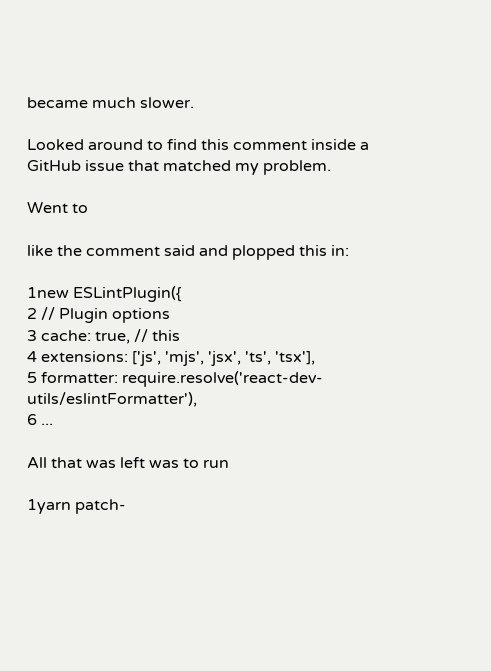became much slower.

Looked around to find this comment inside a GitHub issue that matched my problem.

Went to

like the comment said and plopped this in:

1new ESLintPlugin({
2 // Plugin options
3 cache: true, // this
4 extensions: ['js', 'mjs', 'jsx', 'ts', 'tsx'],
5 formatter: require.resolve('react-dev-utils/eslintFormatter'),
6 ...

All that was left was to run

1yarn patch-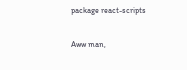package react-scripts

Aww man,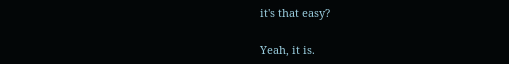it's that easy?

Yeah, it is.